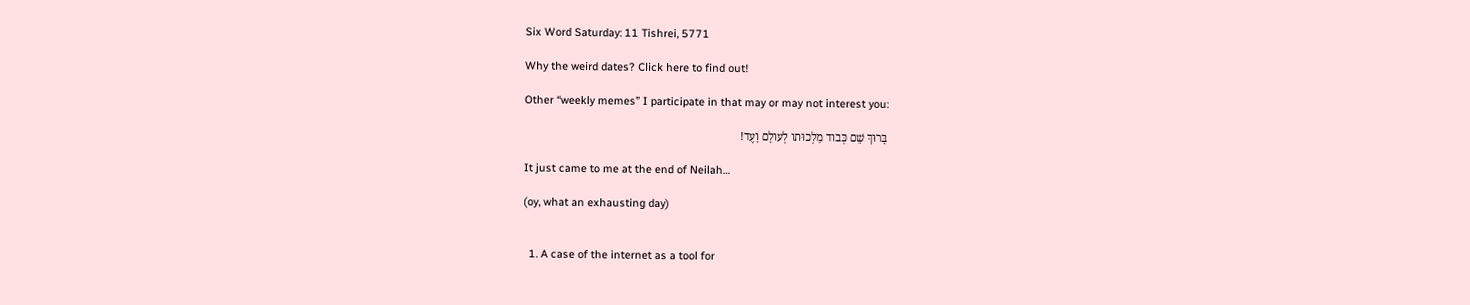Six Word Saturday: 11 Tishrei, 5771

Why the weird dates? Click here to find out!

Other “weekly memes” I participate in that may or may not interest you:

בָּרוּךְ שֵׁם כְּבוד מַלְכוּתו לְעולָם וָעֶד!

It just came to me at the end of Neilah…

(oy, what an exhausting day)


  1. A case of the internet as a tool for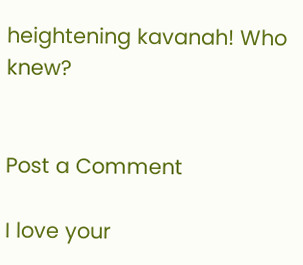heightening kavanah! Who knew?


Post a Comment

I love your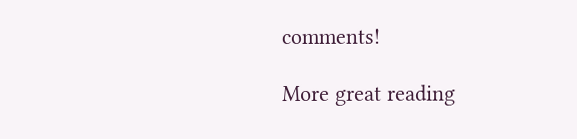comments!

More great reading